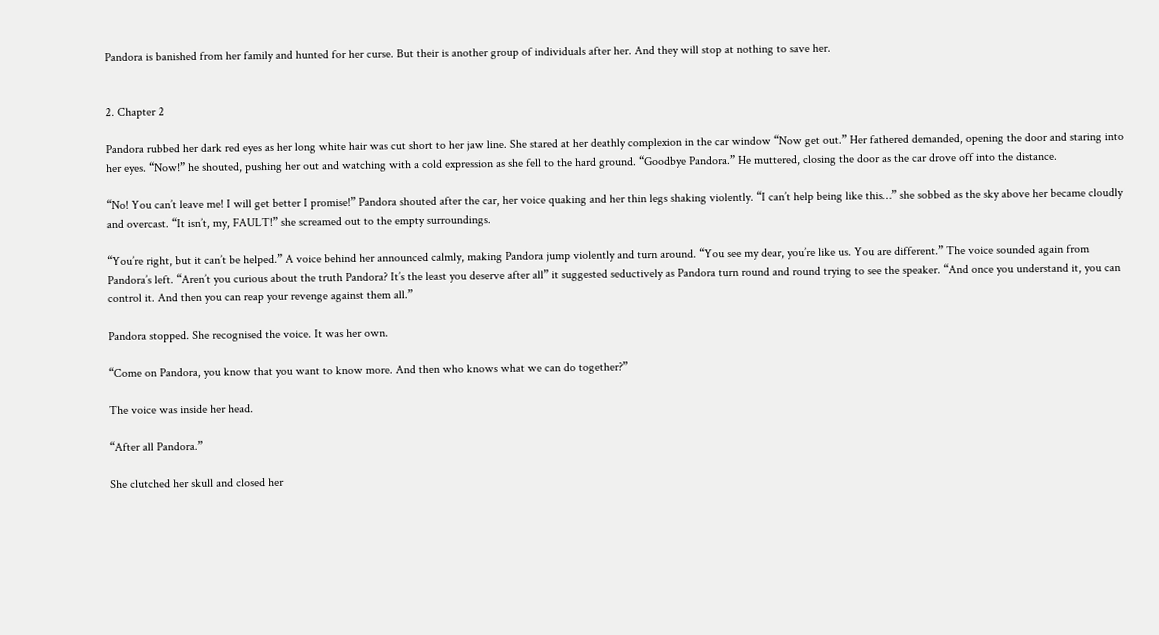Pandora is banished from her family and hunted for her curse. But their is another group of individuals after her. And they will stop at nothing to save her.


2. Chapter 2

Pandora rubbed her dark red eyes as her long white hair was cut short to her jaw line. She stared at her deathly complexion in the car window “Now get out.” Her fathered demanded, opening the door and staring into her eyes. “Now!” he shouted, pushing her out and watching with a cold expression as she fell to the hard ground. “Goodbye Pandora.” He muttered, closing the door as the car drove off into the distance.

“No! You can’t leave me! I will get better I promise!” Pandora shouted after the car, her voice quaking and her thin legs shaking violently. “I can’t help being like this…” she sobbed as the sky above her became cloudly and overcast. “It isn’t, my, FAULT!” she screamed out to the empty surroundings.

“You’re right, but it can’t be helped.” A voice behind her announced calmly, making Pandora jump violently and turn around. “You see my dear, you’re like us. You are different.” The voice sounded again from Pandora’s left. “Aren’t you curious about the truth Pandora? It’s the least you deserve after all” it suggested seductively as Pandora turn round and round trying to see the speaker. “And once you understand it, you can control it. And then you can reap your revenge against them all.”

Pandora stopped. She recognised the voice. It was her own.

“Come on Pandora, you know that you want to know more. And then who knows what we can do together?”

The voice was inside her head.

“After all Pandora.”

She clutched her skull and closed her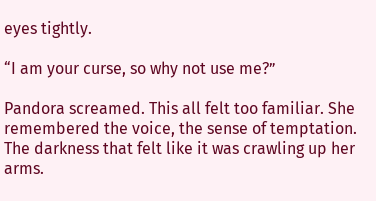eyes tightly.

“I am your curse, so why not use me?”

Pandora screamed. This all felt too familiar. She remembered the voice, the sense of temptation. The darkness that felt like it was crawling up her arms.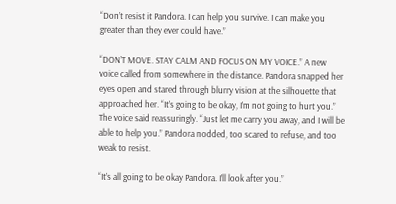“Don’t resist it Pandora. I can help you survive. I can make you greater than they ever could have.”

“DON’T MOVE. STAY CALM AND FOCUS ON MY VOICE.” A new voice called from somewhere in the distance. Pandora snapped her eyes open and stared through blurry vision at the silhouette that approached her. “It’s going to be okay, I’m not going to hurt you.” The voice said reassuringly. “Just let me carry you away, and I will be able to help you.” Pandora nodded, too scared to refuse, and too weak to resist.

“It’s all going to be okay Pandora. I’ll look after you.”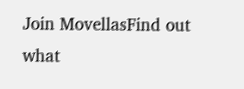Join MovellasFind out what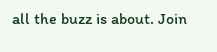all the buzz is about. Join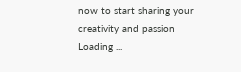now to start sharing your creativity and passion
Loading ...